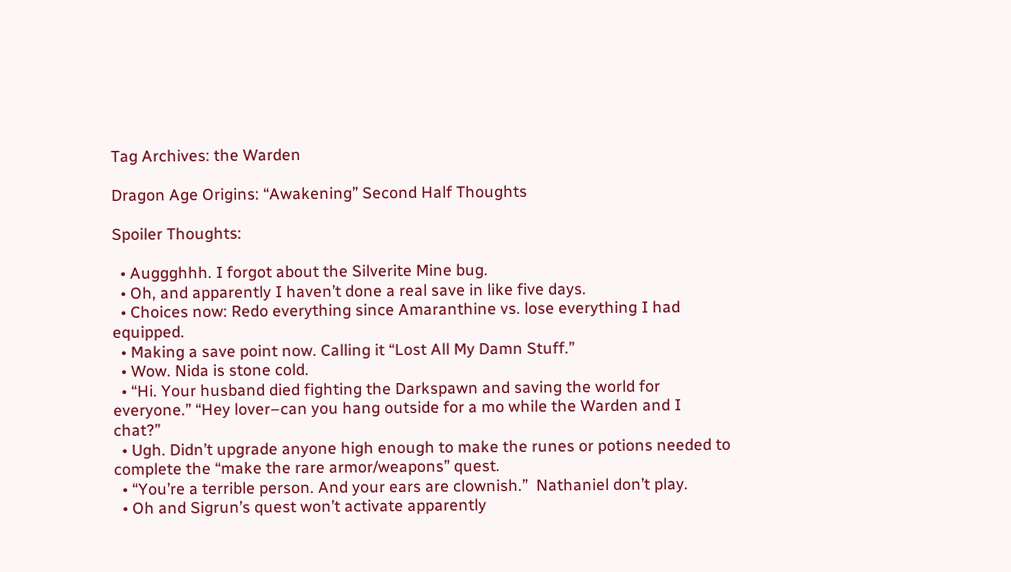Tag Archives: the Warden

Dragon Age Origins: “Awakening” Second Half Thoughts

Spoiler Thoughts:

  • Auggghhh. I forgot about the Silverite Mine bug.
  • Oh, and apparently I haven’t done a real save in like five days.
  • Choices now: Redo everything since Amaranthine vs. lose everything I had equipped.
  • Making a save point now. Calling it “Lost All My Damn Stuff.”
  • Wow. Nida is stone cold.
  • “Hi. Your husband died fighting the Darkspawn and saving the world for everyone.” “Hey lover–can you hang outside for a mo while the Warden and I chat?”
  • Ugh. Didn’t upgrade anyone high enough to make the runes or potions needed to complete the “make the rare armor/weapons” quest.
  • “You’re a terrible person. And your ears are clownish.”  Nathaniel don’t play.
  • Oh and Sigrun’s quest won’t activate apparently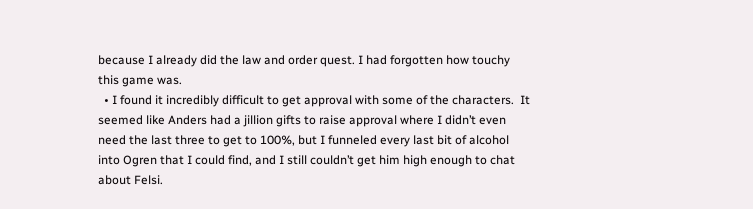because I already did the law and order quest. I had forgotten how touchy this game was.
  • I found it incredibly difficult to get approval with some of the characters.  It seemed like Anders had a jillion gifts to raise approval where I didn’t even need the last three to get to 100%, but I funneled every last bit of alcohol into Ogren that I could find, and I still couldn’t get him high enough to chat about Felsi.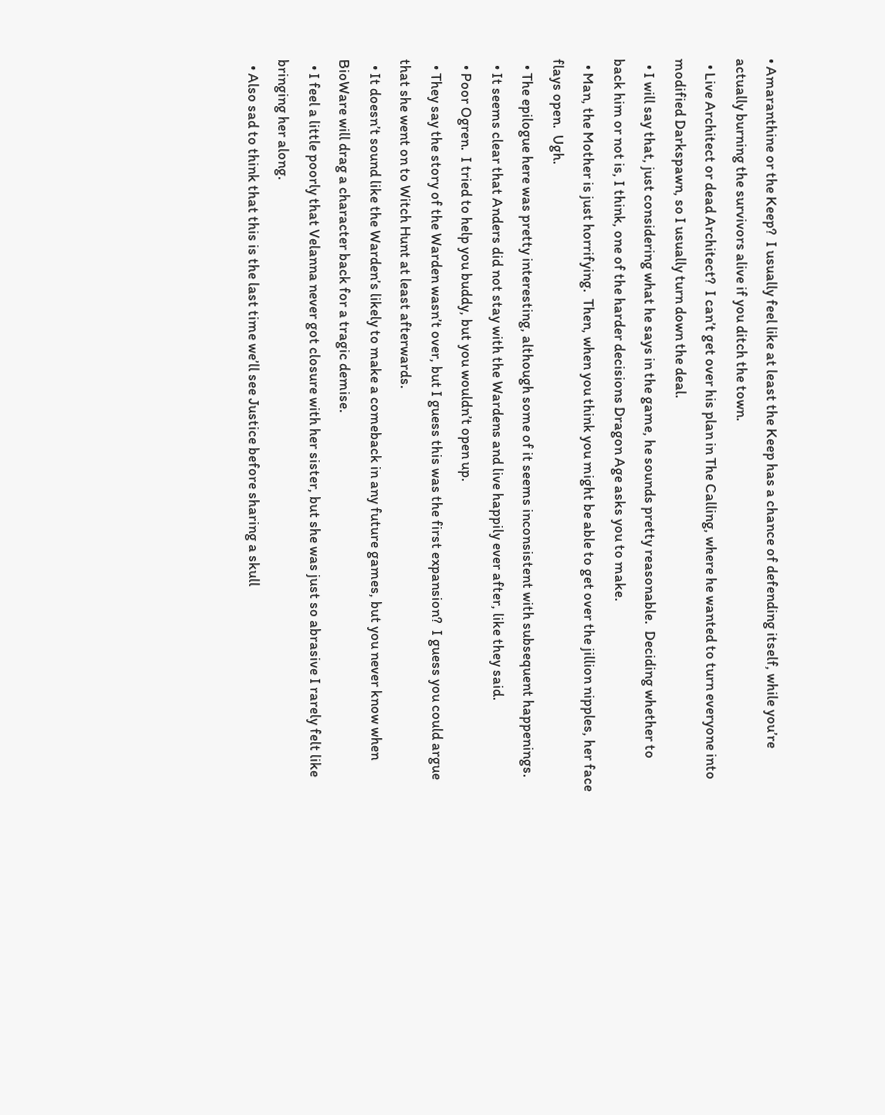• Amaranthine or the Keep?  I usually feel like at least the Keep has a chance of defending itself, while you’re actually burning the survivors alive if you ditch the town.
  • Live Architect or dead Architect?  I can’t get over his plan in The Calling, where he wanted to turn everyone into modified Darkspawn, so I usually turn down the deal.
  • I will say that, just considering what he says in the game, he sounds pretty reasonable.  Deciding whether to back him or not is, I think, one of the harder decisions Dragon Age asks you to make.
  • Man, the Mother is just horrifying.  Then, when you think you might be able to get over the jillion nipples, her face flays open.  Ugh.
  • The epilogue here was pretty interesting, although some of it seems inconsistent with subsequent happenings.
  • It seems clear that Anders did not stay with the Wardens and live happily ever after, like they said.
  • Poor Ogren.  I tried to help you buddy, but you wouldn’t open up.
  • They say the story of the Warden wasn’t over, but I guess this was the first expansion?  I guess you could argue that she went on to Witch Hunt at least afterwards.
  • It doesn’t sound like the Warden’s likely to make a comeback in any future games, but you never know when BioWare will drag a character back for a tragic demise.
  • I feel a little poorly that Velanna never got closure with her sister, but she was just so abrasive I rarely felt like bringing her along.
  • Also sad to think that this is the last time we’ll see Justice before sharing a skull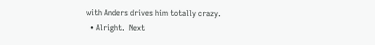with Anders drives him totally crazy.
  • Alright.  Next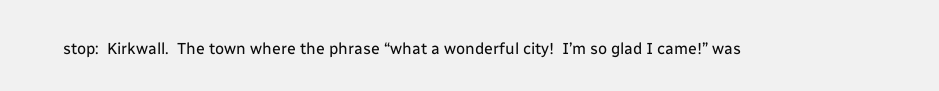stop:  Kirkwall.  The town where the phrase “what a wonderful city!  I’m so glad I came!” was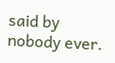said by nobody ever.